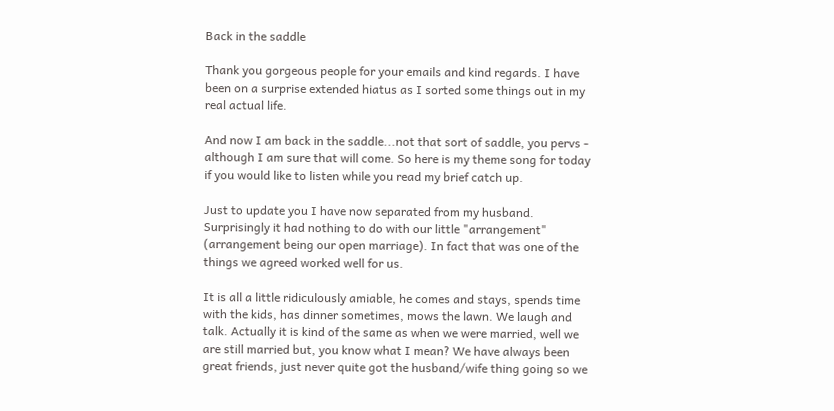Back in the saddle

Thank you gorgeous people for your emails and kind regards. I have been on a surprise extended hiatus as I sorted some things out in my real actual life.

And now I am back in the saddle...not that sort of saddle, you pervs - although I am sure that will come. So here is my theme song for today if you would like to listen while you read my brief catch up.

Just to update you I have now separated from my husband. Surprisingly it had nothing to do with our little "arrangement" (arrangement being our open marriage). In fact that was one of the things we agreed worked well for us.

It is all a little ridiculously amiable, he comes and stays, spends time with the kids, has dinner sometimes, mows the lawn. We laugh and talk. Actually it is kind of the same as when we were married, well we are still married but, you know what I mean? We have always been great friends, just never quite got the husband/wife thing going so we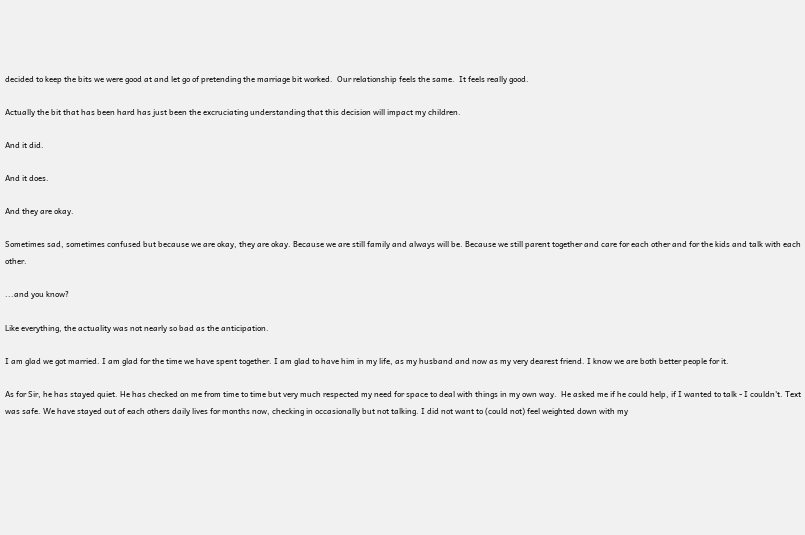decided to keep the bits we were good at and let go of pretending the marriage bit worked.  Our relationship feels the same.  It feels really good.

Actually the bit that has been hard has just been the excruciating understanding that this decision will impact my children.

And it did.

And it does.

And they are okay.

Sometimes sad, sometimes confused but because we are okay, they are okay. Because we are still family and always will be. Because we still parent together and care for each other and for the kids and talk with each other.

...and you know?

Like everything, the actuality was not nearly so bad as the anticipation.

I am glad we got married. I am glad for the time we have spent together. I am glad to have him in my life, as my husband and now as my very dearest friend. I know we are both better people for it.

As for Sir, he has stayed quiet. He has checked on me from time to time but very much respected my need for space to deal with things in my own way.  He asked me if he could help, if I wanted to talk - I couldn't. Text was safe. We have stayed out of each others daily lives for months now, checking in occasionally but not talking. I did not want to (could not) feel weighted down with my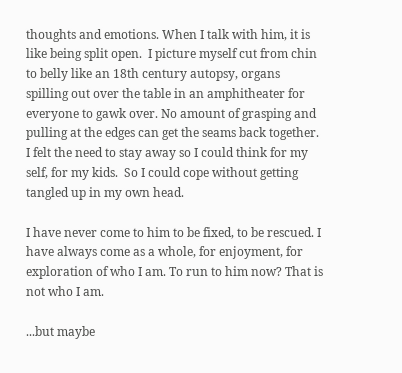thoughts and emotions. When I talk with him, it is like being split open.  I picture myself cut from chin to belly like an 18th century autopsy, organs spilling out over the table in an amphitheater for everyone to gawk over. No amount of grasping and pulling at the edges can get the seams back together. I felt the need to stay away so I could think for my self, for my kids.  So I could cope without getting tangled up in my own head.

I have never come to him to be fixed, to be rescued. I have always come as a whole, for enjoyment, for exploration of who I am. To run to him now? That is not who I am.

...but maybe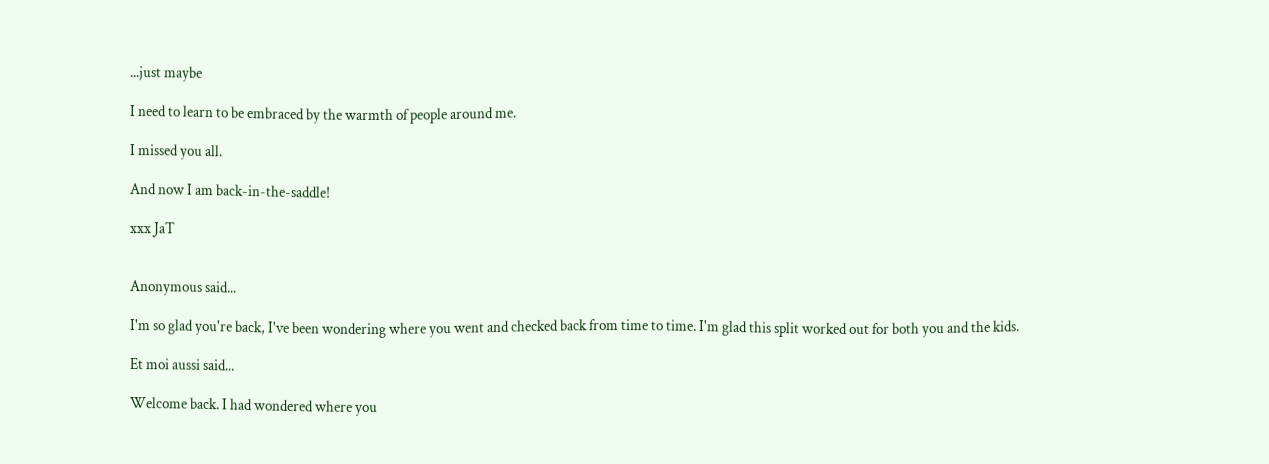...just maybe

I need to learn to be embraced by the warmth of people around me.

I missed you all.

And now I am back-in-the-saddle!

xxx JaT


Anonymous said...

I'm so glad you're back, I've been wondering where you went and checked back from time to time. I'm glad this split worked out for both you and the kids.

Et moi aussi said...

Welcome back. I had wondered where you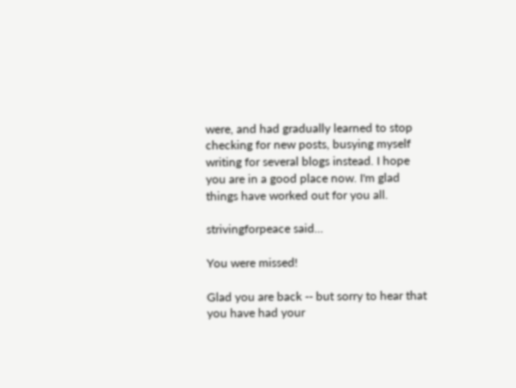were, and had gradually learned to stop checking for new posts, busying myself writing for several blogs instead. I hope you are in a good place now. I'm glad things have worked out for you all.

strivingforpeace said...

You were missed!

Glad you are back -- but sorry to hear that you have had your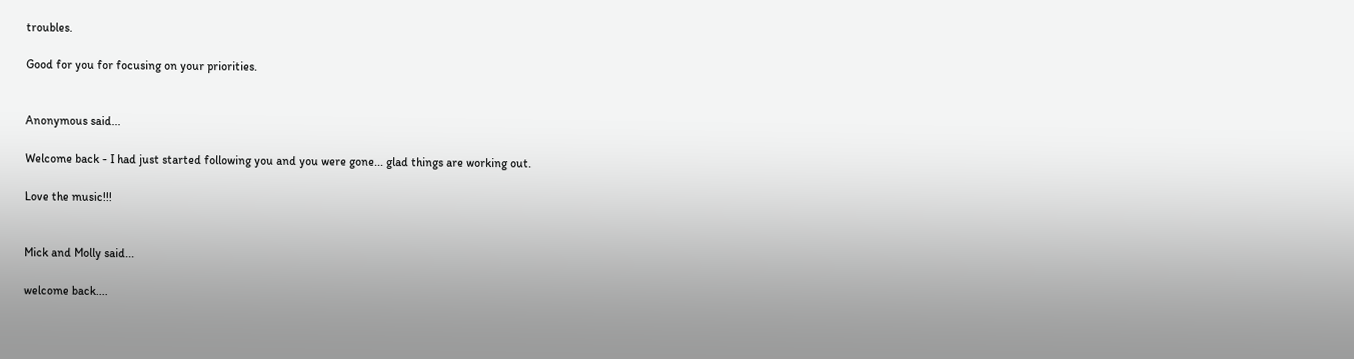troubles.

Good for you for focusing on your priorities.


Anonymous said...

Welcome back - I had just started following you and you were gone... glad things are working out.

Love the music!!!


Mick and Molly said...

welcome back....